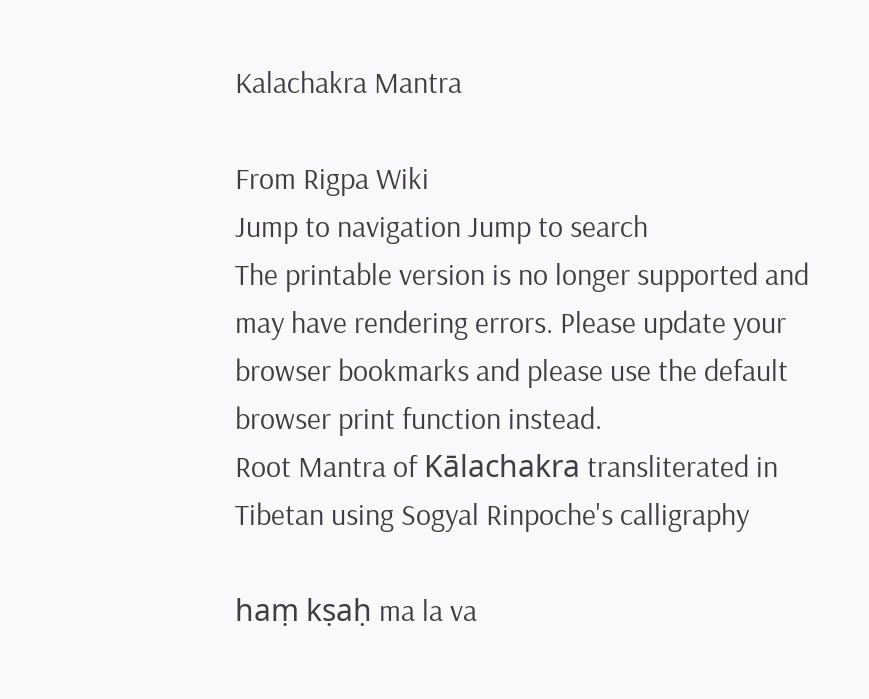Kalachakra Mantra

From Rigpa Wiki
Jump to navigation Jump to search
The printable version is no longer supported and may have rendering errors. Please update your browser bookmarks and please use the default browser print function instead.
Root Mantra of Kālachakra transliterated in Tibetan using Sogyal Rinpoche's calligraphy

haṃ kṣaḥ ma la va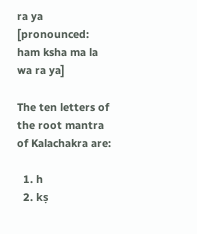ra ya [pronounced: ham ksha ma la wa ra ya]

The ten letters of the root mantra of Kalachakra are:

  1. h
  2. kṣ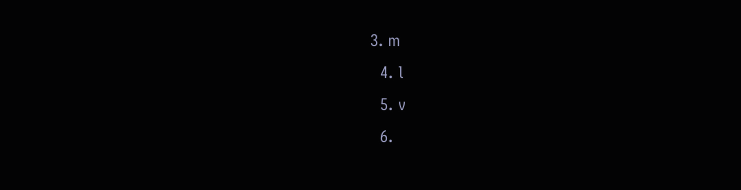3. m
  4. l
  5. v
  6.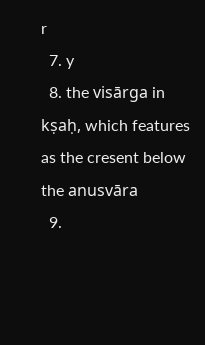r
  7. y
  8. the visārga in kṣaḥ, which features as the cresent below the anusvāra
  9.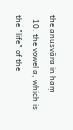the anusvāra in haṃ
  10. the vowel a, which is the "life" of the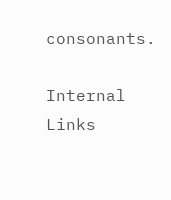consonants.

Internal Links